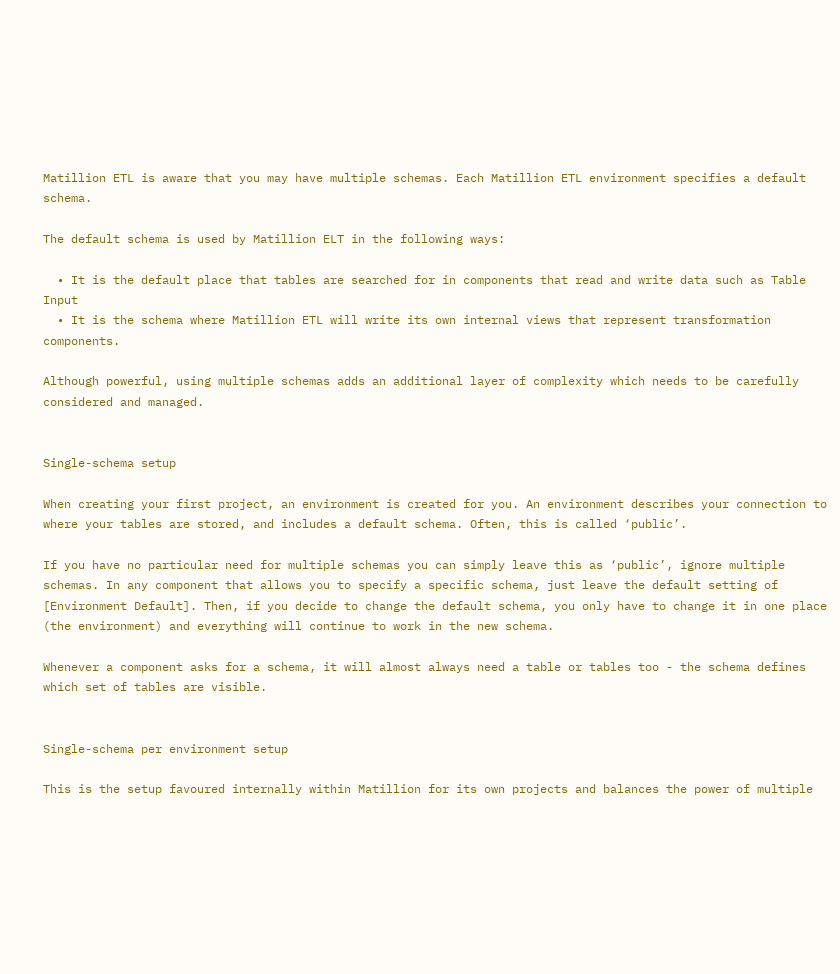Matillion ETL is aware that you may have multiple schemas. Each Matillion ETL environment specifies a default schema.

The default schema is used by Matillion ELT in the following ways:

  • It is the default place that tables are searched for in components that read and write data such as Table Input
  • It is the schema where Matillion ETL will write its own internal views that represent transformation components.

Although powerful, using multiple schemas adds an additional layer of complexity which needs to be carefully considered and managed.


Single-schema setup

When creating your first project, an environment is created for you. An environment describes your connection to where your tables are stored, and includes a default schema. Often, this is called ‘public’.

If you have no particular need for multiple schemas you can simply leave this as ‘public’, ignore multiple schemas. In any component that allows you to specify a specific schema, just leave the default setting of [Environment Default]. Then, if you decide to change the default schema, you only have to change it in one place (the environment) and everything will continue to work in the new schema.

Whenever a component asks for a schema, it will almost always need a table or tables too - the schema defines which set of tables are visible.


Single-schema per environment setup

This is the setup favoured internally within Matillion for its own projects and balances the power of multiple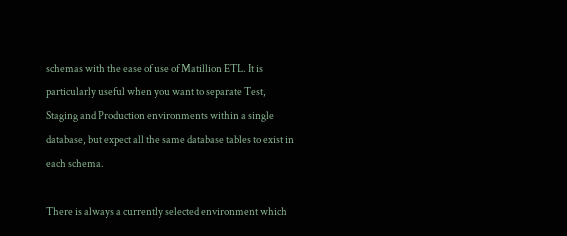schemas with the ease of use of Matillion ETL. It is particularly useful when you want to separate Test, Staging and Production environments within a single database, but expect all the same database tables to exist in each schema.

There is always a currently selected environment which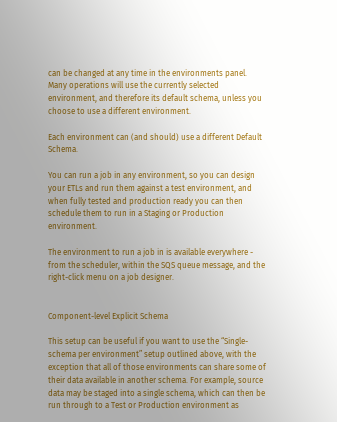can be changed at any time in the environments panel. Many operations will use the currently selected environment, and therefore its default schema, unless you choose to use a different environment.

Each environment can (and should) use a different Default Schema.

You can run a job in any environment, so you can design your ETLs and run them against a test environment, and when fully tested and production ready you can then schedule them to run in a Staging or Production environment.

The environment to run a job in is available everywhere - from the scheduler, within the SQS queue message, and the right-click menu on a job designer.


Component-level Explicit Schema

This setup can be useful if you want to use the “Single-schema per environment” setup outlined above, with the exception that all of those environments can share some of their data available in another schema. For example, source data may be staged into a single schema, which can then be run through to a Test or Production environment as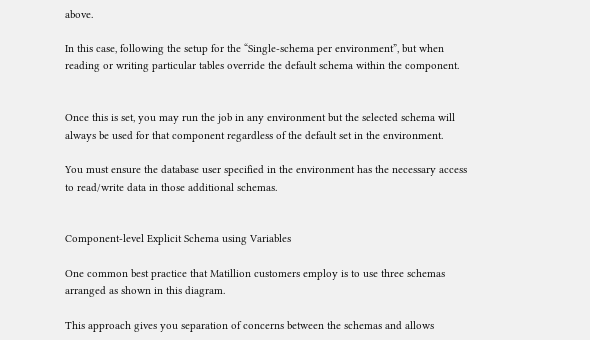above.

In this case, following the setup for the “Single-schema per environment”, but when reading or writing particular tables override the default schema within the component.


Once this is set, you may run the job in any environment but the selected schema will always be used for that component regardless of the default set in the environment.

You must ensure the database user specified in the environment has the necessary access to read/write data in those additional schemas.


Component-level Explicit Schema using Variables

One common best practice that Matillion customers employ is to use three schemas arranged as shown in this diagram.

This approach gives you separation of concerns between the schemas and allows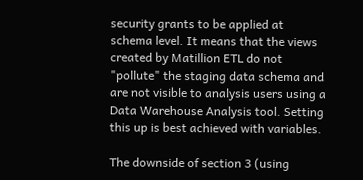security grants to be applied at schema level. It means that the views created by Matillion ETL do not "pollute" the staging data schema and are not visible to analysis users using a Data Warehouse Analysis tool. Setting this up is best achieved with variables.

The downside of section 3 (using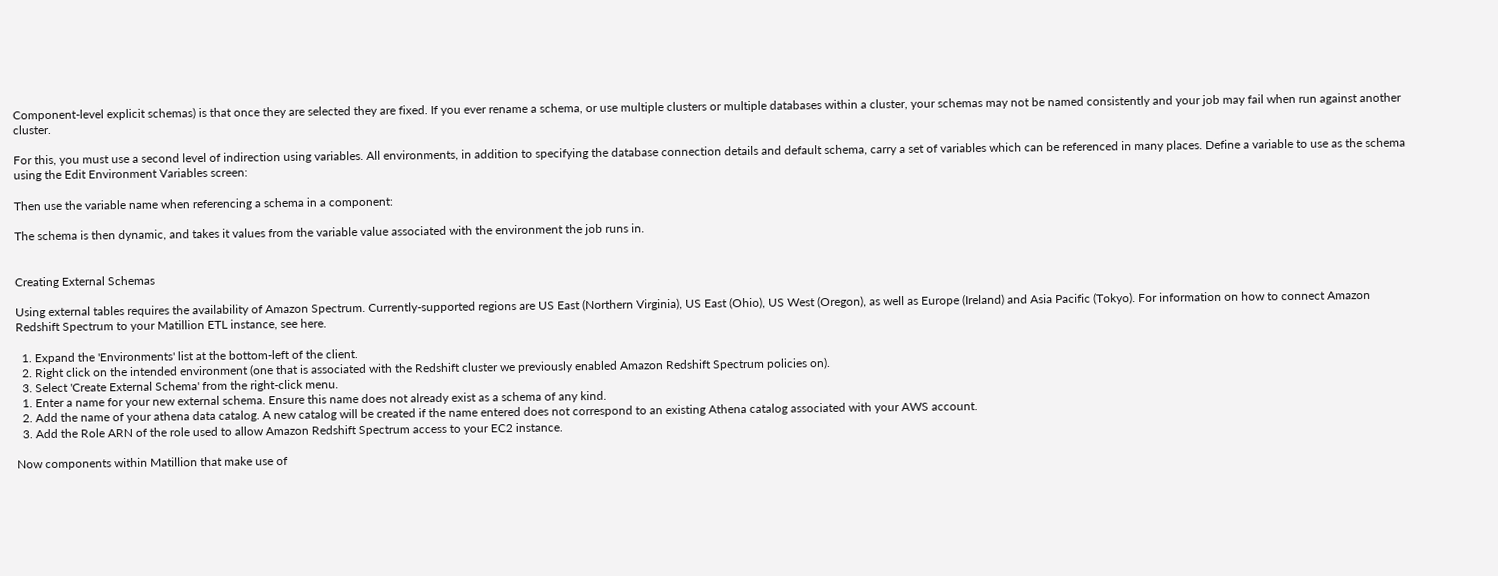Component-level explicit schemas) is that once they are selected they are fixed. If you ever rename a schema, or use multiple clusters or multiple databases within a cluster, your schemas may not be named consistently and your job may fail when run against another cluster.

For this, you must use a second level of indirection using variables. All environments, in addition to specifying the database connection details and default schema, carry a set of variables which can be referenced in many places. Define a variable to use as the schema using the Edit Environment Variables screen:

Then use the variable name when referencing a schema in a component:

The schema is then dynamic, and takes it values from the variable value associated with the environment the job runs in.


Creating External Schemas

Using external tables requires the availability of Amazon Spectrum. Currently-supported regions are US East (Northern Virginia), US East (Ohio), US West (Oregon), as well as Europe (Ireland) and Asia Pacific (Tokyo). For information on how to connect Amazon Redshift Spectrum to your Matillion ETL instance, see here.

  1. Expand the 'Environments' list at the bottom-left of the client.
  2. Right click on the intended environment (one that is associated with the Redshift cluster we previously enabled Amazon Redshift Spectrum policies on).
  3. Select 'Create External Schema' from the right-click menu.
  1. Enter a name for your new external schema. Ensure this name does not already exist as a schema of any kind.
  2. Add the name of your athena data catalog. A new catalog will be created if the name entered does not correspond to an existing Athena catalog associated with your AWS account.
  3. Add the Role ARN of the role used to allow Amazon Redshift Spectrum access to your EC2 instance.

Now components within Matillion that make use of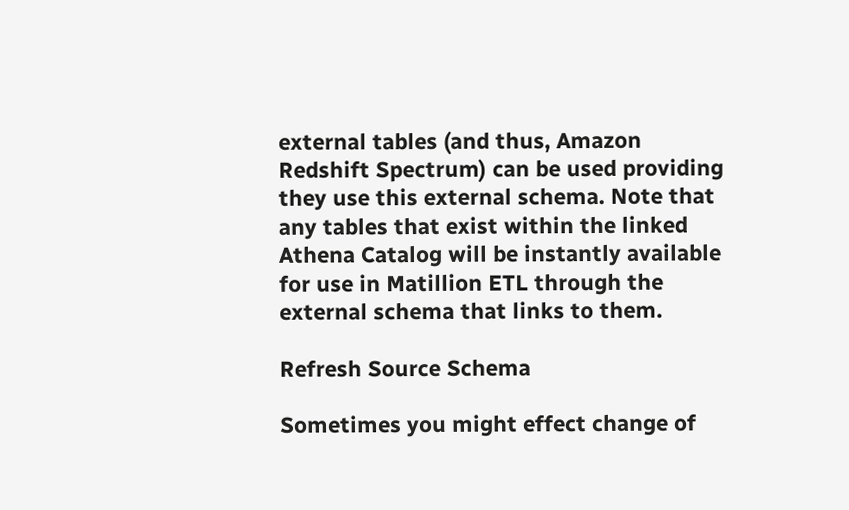external tables (and thus, Amazon Redshift Spectrum) can be used providing they use this external schema. Note that any tables that exist within the linked Athena Catalog will be instantly available for use in Matillion ETL through the external schema that links to them.

Refresh Source Schema

Sometimes you might effect change of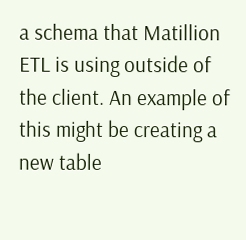a schema that Matillion ETL is using outside of the client. An example of this might be creating a new table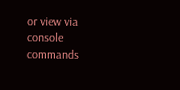or view via console commands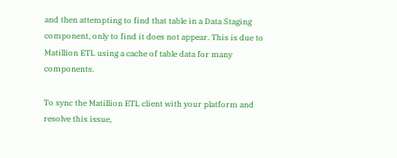and then attempting to find that table in a Data Staging component, only to find it does not appear. This is due to Matillion ETL using a cache of table data for many components.

To sync the Matillion ETL client with your platform and resolve this issue,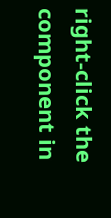right-click the component in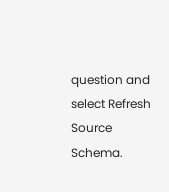question and select Refresh Source Schema.